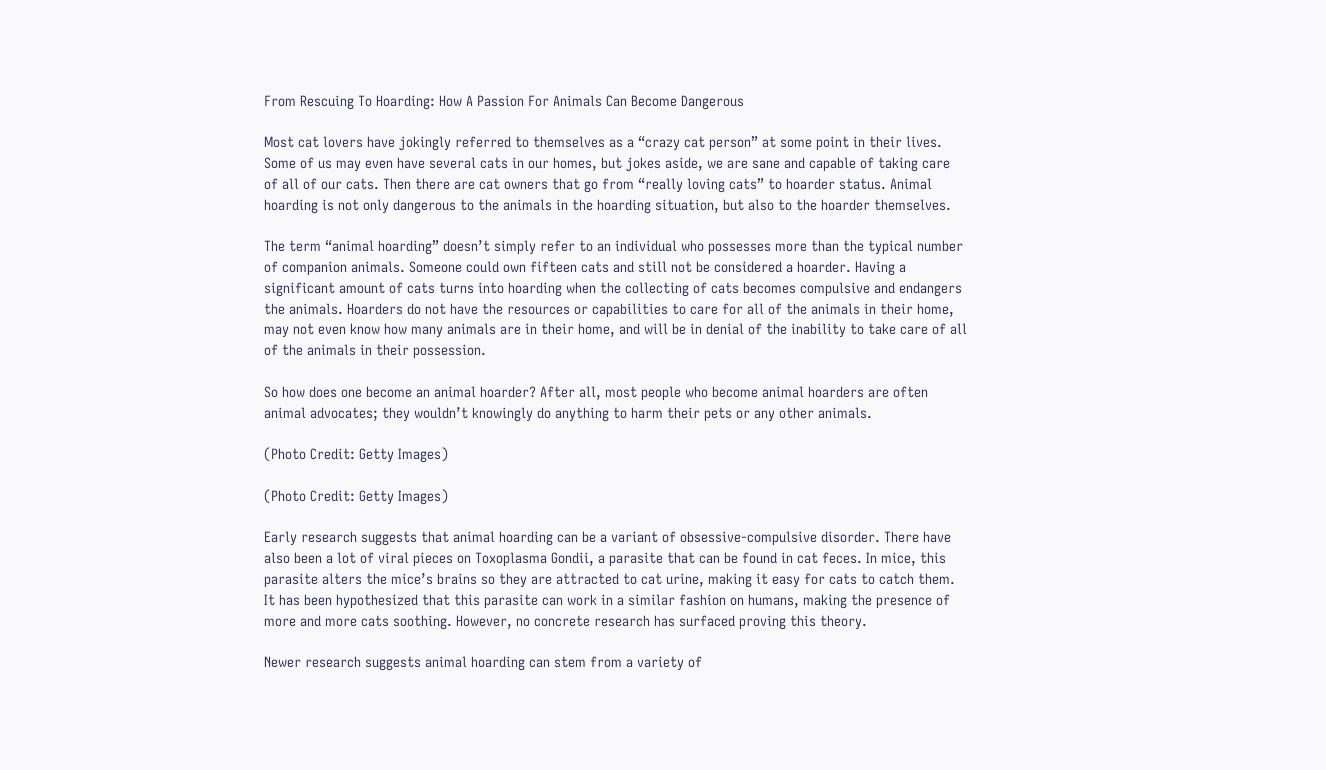From Rescuing To Hoarding: How A Passion For Animals Can Become Dangerous

Most cat lovers have jokingly referred to themselves as a “crazy cat person” at some point in their lives. Some of us may even have several cats in our homes, but jokes aside, we are sane and capable of taking care of all of our cats. Then there are cat owners that go from “really loving cats” to hoarder status. Animal hoarding is not only dangerous to the animals in the hoarding situation, but also to the hoarder themselves.

The term “animal hoarding” doesn’t simply refer to an individual who possesses more than the typical number of companion animals. Someone could own fifteen cats and still not be considered a hoarder. Having a significant amount of cats turns into hoarding when the collecting of cats becomes compulsive and endangers the animals. Hoarders do not have the resources or capabilities to care for all of the animals in their home, may not even know how many animals are in their home, and will be in denial of the inability to take care of all of the animals in their possession.

So how does one become an animal hoarder? After all, most people who become animal hoarders are often animal advocates; they wouldn’t knowingly do anything to harm their pets or any other animals.

(Photo Credit: Getty Images)

(Photo Credit: Getty Images)

Early research suggests that animal hoarding can be a variant of obsessive-compulsive disorder. There have also been a lot of viral pieces on Toxoplasma Gondii, a parasite that can be found in cat feces. In mice, this parasite alters the mice’s brains so they are attracted to cat urine, making it easy for cats to catch them. It has been hypothesized that this parasite can work in a similar fashion on humans, making the presence of more and more cats soothing. However, no concrete research has surfaced proving this theory.

Newer research suggests animal hoarding can stem from a variety of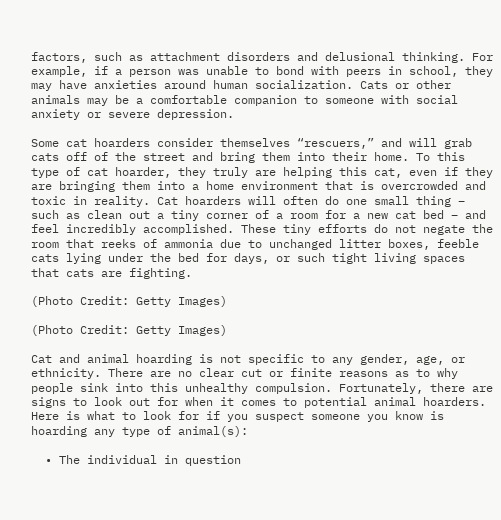factors, such as attachment disorders and delusional thinking. For example, if a person was unable to bond with peers in school, they may have anxieties around human socialization. Cats or other animals may be a comfortable companion to someone with social anxiety or severe depression.

Some cat hoarders consider themselves “rescuers,” and will grab cats off of the street and bring them into their home. To this type of cat hoarder, they truly are helping this cat, even if they are bringing them into a home environment that is overcrowded and toxic in reality. Cat hoarders will often do one small thing – such as clean out a tiny corner of a room for a new cat bed – and feel incredibly accomplished. These tiny efforts do not negate the room that reeks of ammonia due to unchanged litter boxes, feeble cats lying under the bed for days, or such tight living spaces that cats are fighting.

(Photo Credit: Getty Images)

(Photo Credit: Getty Images)

Cat and animal hoarding is not specific to any gender, age, or ethnicity. There are no clear cut or finite reasons as to why people sink into this unhealthy compulsion. Fortunately, there are signs to look out for when it comes to potential animal hoarders. Here is what to look for if you suspect someone you know is hoarding any type of animal(s):

  • The individual in question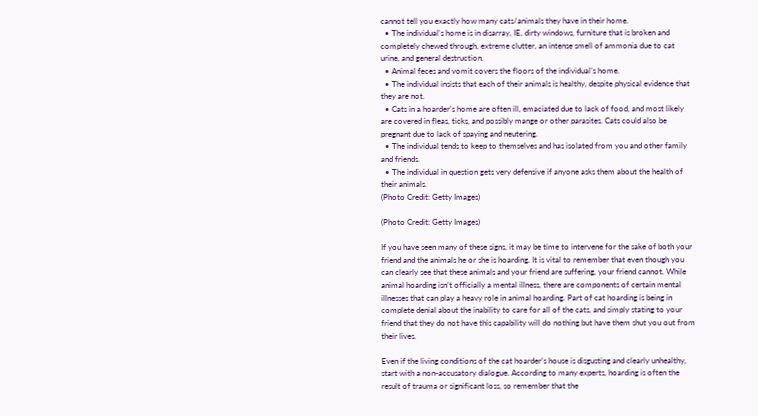cannot tell you exactly how many cats/animals they have in their home.
  • The individual’s home is in disarray, IE, dirty windows, furniture that is broken and completely chewed through, extreme clutter, an intense smell of ammonia due to cat urine, and general destruction.
  • Animal feces and vomit covers the floors of the individual’s home.
  • The individual insists that each of their animals is healthy, despite physical evidence that they are not.
  • Cats in a hoarder’s home are often ill, emaciated due to lack of food, and most likely are covered in fleas, ticks, and possibly mange or other parasites. Cats could also be pregnant due to lack of spaying and neutering.
  • The individual tends to keep to themselves and has isolated from you and other family and friends.
  • The individual in question gets very defensive if anyone asks them about the health of their animals.
(Photo Credit: Getty Images)

(Photo Credit: Getty Images)

If you have seen many of these signs, it may be time to intervene for the sake of both your friend and the animals he or she is hoarding. It is vital to remember that even though you can clearly see that these animals and your friend are suffering, your friend cannot. While animal hoarding isn’t officially a mental illness, there are components of certain mental illnesses that can play a heavy role in animal hoarding. Part of cat hoarding is being in complete denial about the inability to care for all of the cats, and simply stating to your friend that they do not have this capability will do nothing but have them shut you out from their lives.

Even if the living conditions of the cat hoarder’s house is disgusting and clearly unhealthy, start with a non-accusatory dialogue. According to many experts, hoarding is often the result of trauma or significant loss, so remember that the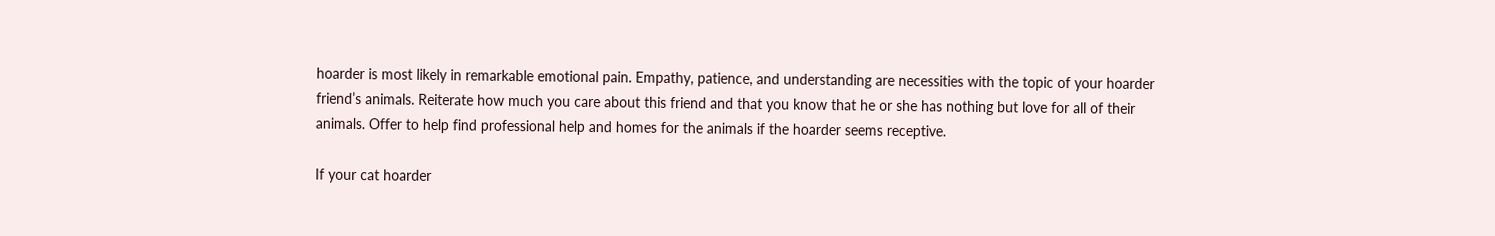hoarder is most likely in remarkable emotional pain. Empathy, patience, and understanding are necessities with the topic of your hoarder friend’s animals. Reiterate how much you care about this friend and that you know that he or she has nothing but love for all of their animals. Offer to help find professional help and homes for the animals if the hoarder seems receptive.

If your cat hoarder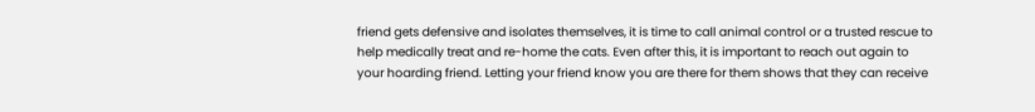friend gets defensive and isolates themselves, it is time to call animal control or a trusted rescue to help medically treat and re-home the cats. Even after this, it is important to reach out again to your hoarding friend. Letting your friend know you are there for them shows that they can receive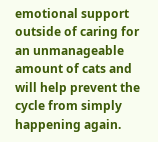emotional support outside of caring for an unmanageable amount of cats and will help prevent the cycle from simply happening again.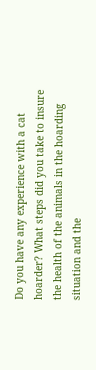Do you have any experience with a cat hoarder? What steps did you take to insure the health of the animals in the hoarding situation and the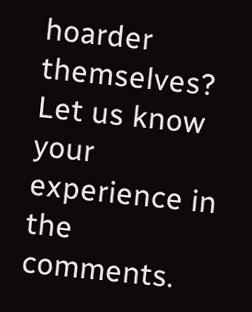hoarder themselves? Let us know your experience in the comments.